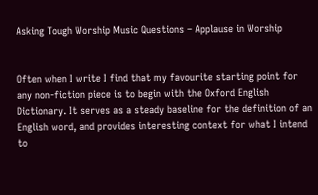Asking Tough Worship Music Questions – Applause in Worship


Often when I write I find that my favourite starting point for any non-fiction piece is to begin with the Oxford English Dictionary. It serves as a steady baseline for the definition of an English word, and provides interesting context for what I intend to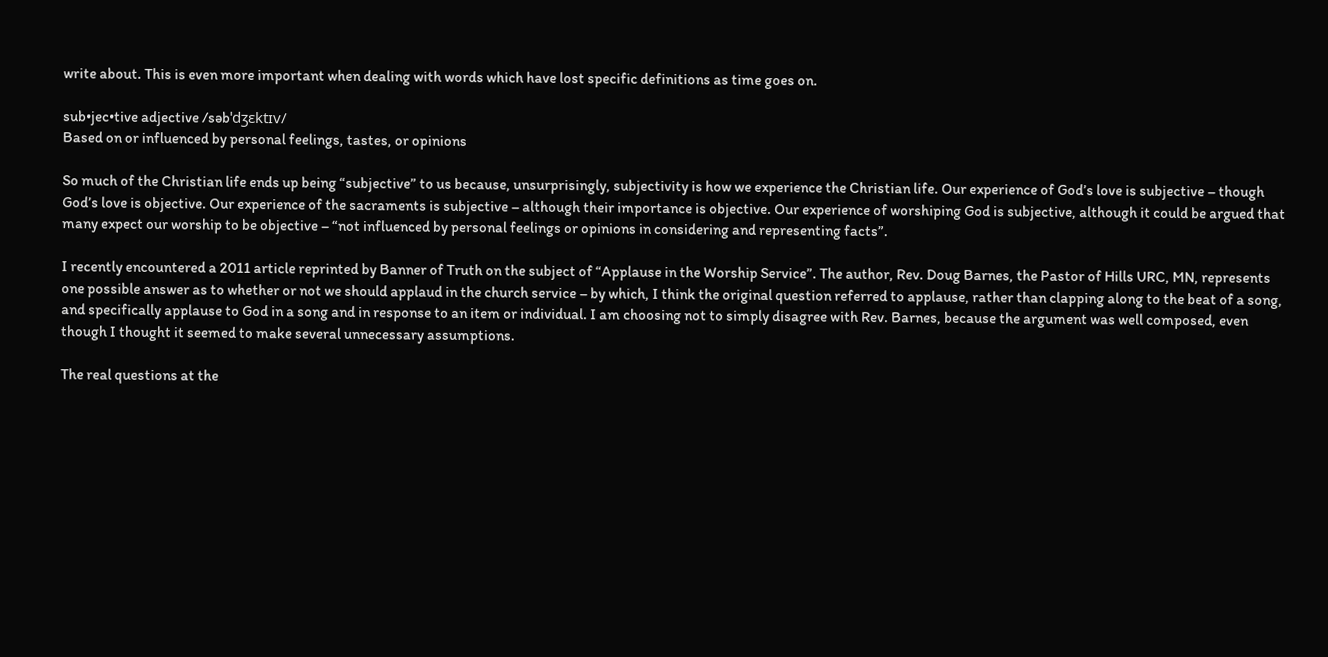write about. This is even more important when dealing with words which have lost specific definitions as time goes on.

sub•jec•tive adjective /səbˈdʒɛktɪv/
Based on or influenced by personal feelings, tastes, or opinions

So much of the Christian life ends up being “subjective” to us because, unsurprisingly, subjectivity is how we experience the Christian life. Our experience of God’s love is subjective – though God’s love is objective. Our experience of the sacraments is subjective – although their importance is objective. Our experience of worshiping God is subjective, although it could be argued that many expect our worship to be objective – “not influenced by personal feelings or opinions in considering and representing facts”.

I recently encountered a 2011 article reprinted by Banner of Truth on the subject of “Applause in the Worship Service”. The author, Rev. Doug Barnes, the Pastor of Hills URC, MN, represents one possible answer as to whether or not we should applaud in the church service – by which, I think the original question referred to applause, rather than clapping along to the beat of a song, and specifically applause to God in a song and in response to an item or individual. I am choosing not to simply disagree with Rev. Barnes, because the argument was well composed, even though I thought it seemed to make several unnecessary assumptions.

The real questions at the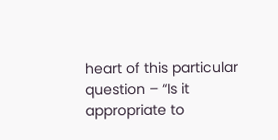heart of this particular question – “Is it appropriate to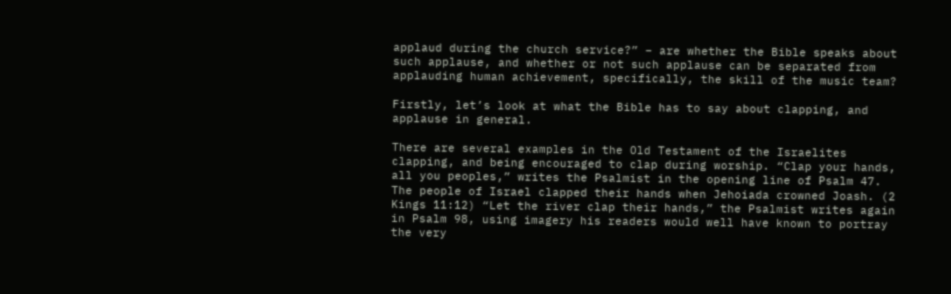applaud during the church service?” – are whether the Bible speaks about such applause, and whether or not such applause can be separated from applauding human achievement, specifically, the skill of the music team?

Firstly, let’s look at what the Bible has to say about clapping, and applause in general.

There are several examples in the Old Testament of the Israelites clapping, and being encouraged to clap during worship. “Clap your hands, all you peoples,” writes the Psalmist in the opening line of Psalm 47. The people of Israel clapped their hands when Jehoiada crowned Joash. (2 Kings 11:12) “Let the river clap their hands,” the Psalmist writes again in Psalm 98, using imagery his readers would well have known to portray the very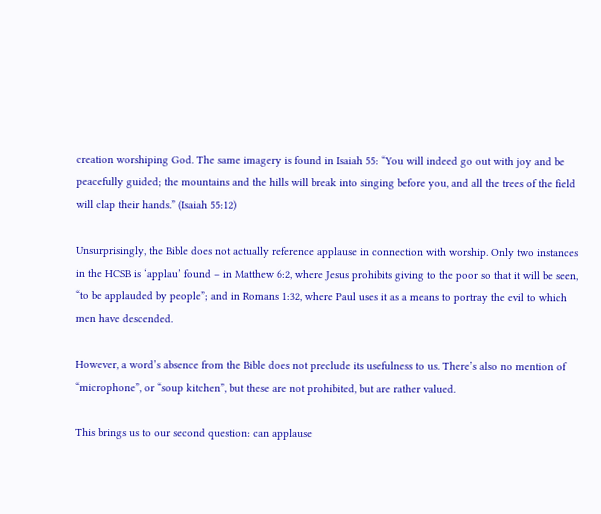creation worshiping God. The same imagery is found in Isaiah 55: “You will indeed go out with joy and be peacefully guided; the mountains and the hills will break into singing before you, and all the trees of the field will clap their hands.” (Isaiah 55:12)

Unsurprisingly, the Bible does not actually reference applause in connection with worship. Only two instances in the HCSB is ‘applau’ found – in Matthew 6:2, where Jesus prohibits giving to the poor so that it will be seen, “to be applauded by people”; and in Romans 1:32, where Paul uses it as a means to portray the evil to which men have descended.

However, a word’s absence from the Bible does not preclude its usefulness to us. There’s also no mention of “microphone”, or “soup kitchen”, but these are not prohibited, but are rather valued.

This brings us to our second question: can applause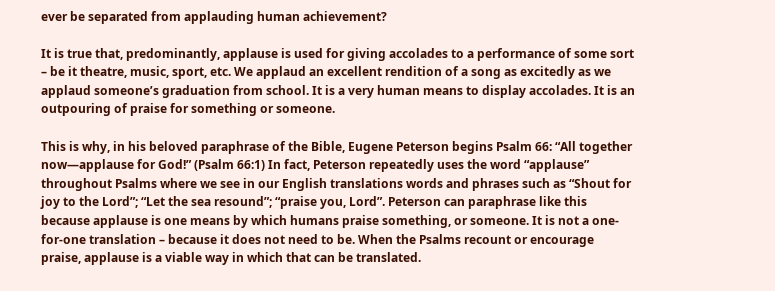ever be separated from applauding human achievement?

It is true that, predominantly, applause is used for giving accolades to a performance of some sort – be it theatre, music, sport, etc. We applaud an excellent rendition of a song as excitedly as we applaud someone’s graduation from school. It is a very human means to display accolades. It is an outpouring of praise for something or someone.

This is why, in his beloved paraphrase of the Bible, Eugene Peterson begins Psalm 66: “All together now—applause for God!” (Psalm 66:1) In fact, Peterson repeatedly uses the word “applause” throughout Psalms where we see in our English translations words and phrases such as “Shout for joy to the Lord”; “Let the sea resound”; “praise you, Lord”. Peterson can paraphrase like this because applause is one means by which humans praise something, or someone. It is not a one-for-one translation – because it does not need to be. When the Psalms recount or encourage praise, applause is a viable way in which that can be translated.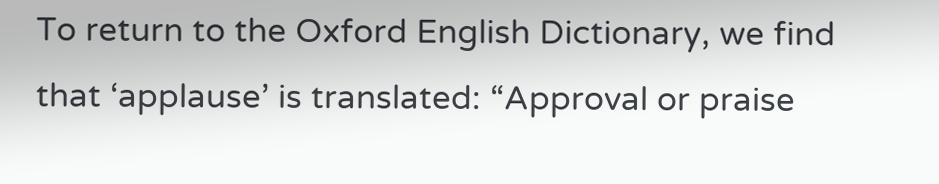To return to the Oxford English Dictionary, we find that ‘applause’ is translated: “Approval or praise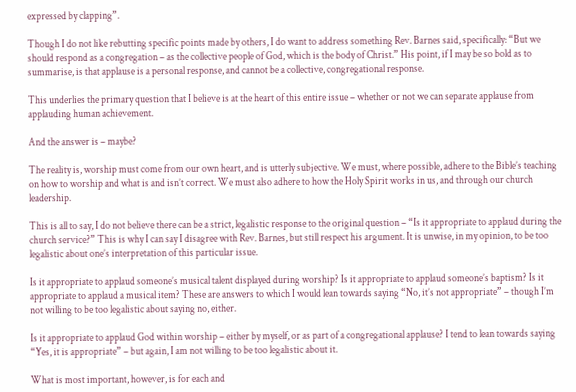expressed by clapping”.

Though I do not like rebutting specific points made by others, I do want to address something Rev. Barnes said, specifically: “But we should respond as a congregation – as the collective people of God, which is the body of Christ.” His point, if I may be so bold as to summarise, is that applause is a personal response, and cannot be a collective, congregational response.

This underlies the primary question that I believe is at the heart of this entire issue – whether or not we can separate applause from applauding human achievement.

And the answer is – maybe?

The reality is, worship must come from our own heart, and is utterly subjective. We must, where possible, adhere to the Bible’s teaching on how to worship and what is and isn’t correct. We must also adhere to how the Holy Spirit works in us, and through our church leadership.

This is all to say, I do not believe there can be a strict, legalistic response to the original question – “Is it appropriate to applaud during the church service?” This is why I can say I disagree with Rev. Barnes, but still respect his argument. It is unwise, in my opinion, to be too legalistic about one’s interpretation of this particular issue.

Is it appropriate to applaud someone’s musical talent displayed during worship? Is it appropriate to applaud someone’s baptism? Is it appropriate to applaud a musical item? These are answers to which I would lean towards saying “No, it’s not appropriate” – though I’m not willing to be too legalistic about saying no, either.

Is it appropriate to applaud God within worship – either by myself, or as part of a congregational applause? I tend to lean towards saying “Yes, it is appropriate” – but again, I am not willing to be too legalistic about it.

What is most important, however, is for each and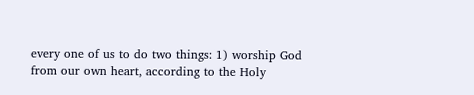every one of us to do two things: 1) worship God from our own heart, according to the Holy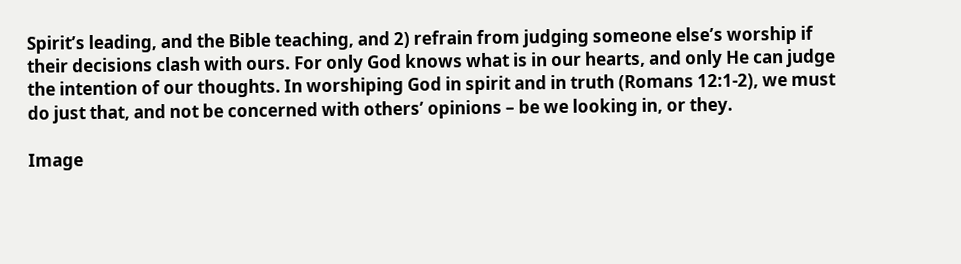Spirit’s leading, and the Bible teaching, and 2) refrain from judging someone else’s worship if their decisions clash with ours. For only God knows what is in our hearts, and only He can judge the intention of our thoughts. In worshiping God in spirit and in truth (Romans 12:1-2), we must do just that, and not be concerned with others’ opinions – be we looking in, or they.

Image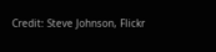Credit: Steve Johnson, Flickr